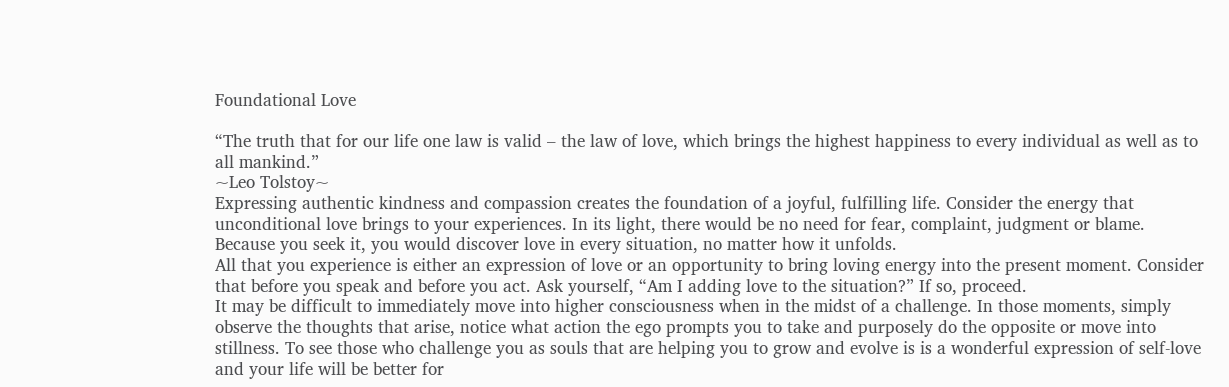Foundational Love

“The truth that for our life one law is valid – the law of love, which brings the highest happiness to every individual as well as to all mankind.”
~Leo Tolstoy~
Expressing authentic kindness and compassion creates the foundation of a joyful, fulfilling life. Consider the energy that unconditional love brings to your experiences. In its light, there would be no need for fear, complaint, judgment or blame. Because you seek it, you would discover love in every situation, no matter how it unfolds.
All that you experience is either an expression of love or an opportunity to bring loving energy into the present moment. Consider that before you speak and before you act. Ask yourself, “Am I adding love to the situation?” If so, proceed.
It may be difficult to immediately move into higher consciousness when in the midst of a challenge. In those moments, simply observe the thoughts that arise, notice what action the ego prompts you to take and purposely do the opposite or move into stillness. To see those who challenge you as souls that are helping you to grow and evolve is is a wonderful expression of self-love and your life will be better for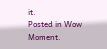it.
Posted in Wow Moment.